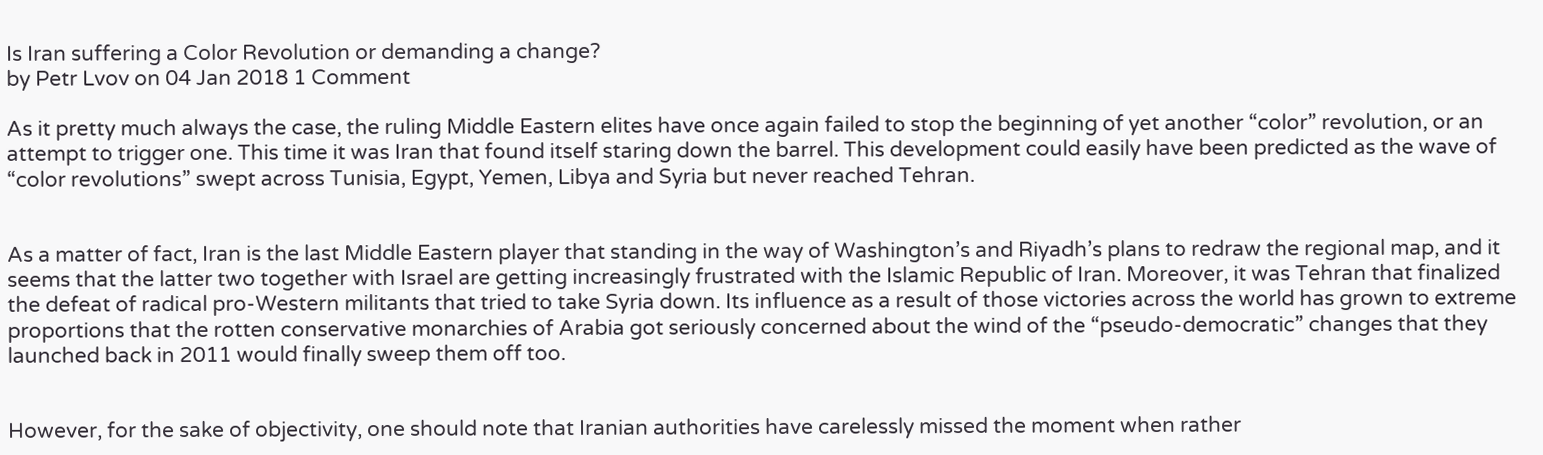Is Iran suffering a Color Revolution or demanding a change?
by Petr Lvov on 04 Jan 2018 1 Comment

As it pretty much always the case, the ruling Middle Eastern elites have once again failed to stop the beginning of yet another “color” revolution, or an attempt to trigger one. This time it was Iran that found itself staring down the barrel. This development could easily have been predicted as the wave of “color revolutions” swept across Tunisia, Egypt, Yemen, Libya and Syria but never reached Tehran.


As a matter of fact, Iran is the last Middle Eastern player that standing in the way of Washington’s and Riyadh’s plans to redraw the regional map, and it seems that the latter two together with Israel are getting increasingly frustrated with the Islamic Republic of Iran. Moreover, it was Tehran that finalized the defeat of radical pro-Western militants that tried to take Syria down. Its influence as a result of those victories across the world has grown to extreme proportions that the rotten conservative monarchies of Arabia got seriously concerned about the wind of the “pseudo-democratic” changes that they launched back in 2011 would finally sweep them off too.


However, for the sake of objectivity, one should note that Iranian authorities have carelessly missed the moment when rather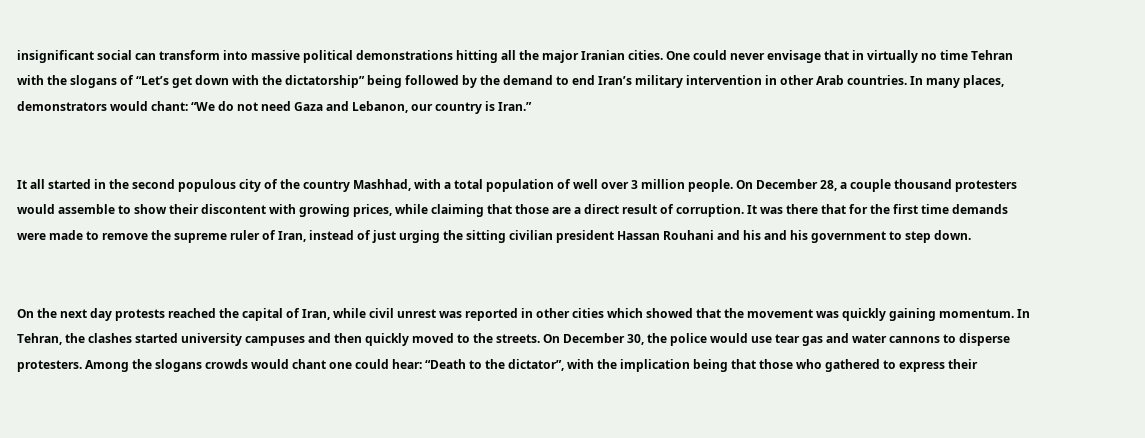insignificant social can transform into massive political demonstrations hitting all the major Iranian cities. One could never envisage that in virtually no time Tehran with the slogans of “Let’s get down with the dictatorship” being followed by the demand to end Iran’s military intervention in other Arab countries. In many places, demonstrators would chant: “We do not need Gaza and Lebanon, our country is Iran.”


It all started in the second populous city of the country Mashhad, with a total population of well over 3 million people. On December 28, a couple thousand protesters would assemble to show their discontent with growing prices, while claiming that those are a direct result of corruption. It was there that for the first time demands were made to remove the supreme ruler of Iran, instead of just urging the sitting civilian president Hassan Rouhani and his and his government to step down.


On the next day protests reached the capital of Iran, while civil unrest was reported in other cities which showed that the movement was quickly gaining momentum. In Tehran, the clashes started university campuses and then quickly moved to the streets. On December 30, the police would use tear gas and water cannons to disperse protesters. Among the slogans crowds would chant one could hear: “Death to the dictator”, with the implication being that those who gathered to express their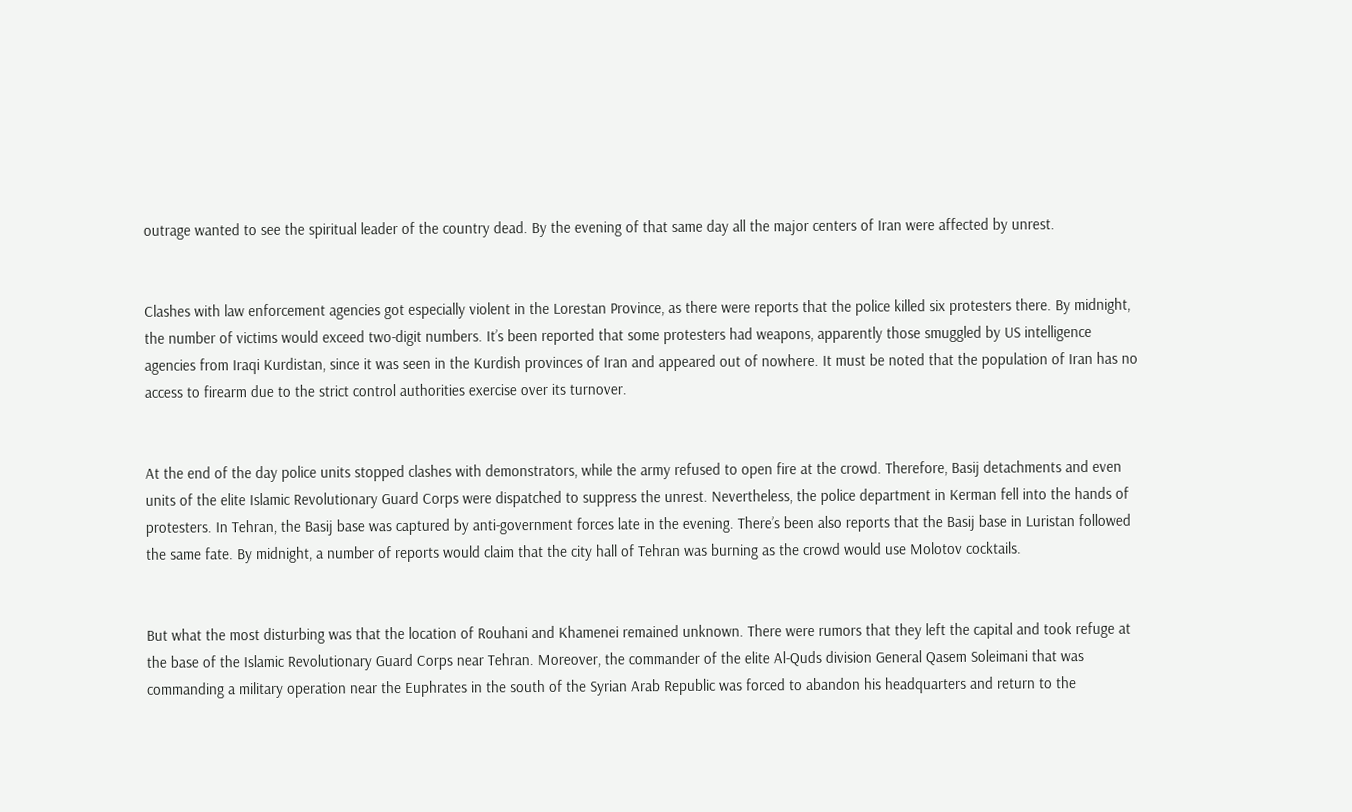outrage wanted to see the spiritual leader of the country dead. By the evening of that same day all the major centers of Iran were affected by unrest.


Clashes with law enforcement agencies got especially violent in the Lorestan Province, as there were reports that the police killed six protesters there. By midnight, the number of victims would exceed two-digit numbers. It’s been reported that some protesters had weapons, apparently those smuggled by US intelligence agencies from Iraqi Kurdistan, since it was seen in the Kurdish provinces of Iran and appeared out of nowhere. It must be noted that the population of Iran has no access to firearm due to the strict control authorities exercise over its turnover.


At the end of the day police units stopped clashes with demonstrators, while the army refused to open fire at the crowd. Therefore, Basij detachments and even units of the elite Islamic Revolutionary Guard Corps were dispatched to suppress the unrest. Nevertheless, the police department in Kerman fell into the hands of protesters. In Tehran, the Basij base was captured by anti-government forces late in the evening. There’s been also reports that the Basij base in Luristan followed the same fate. By midnight, a number of reports would claim that the city hall of Tehran was burning as the crowd would use Molotov cocktails.


But what the most disturbing was that the location of Rouhani and Khamenei remained unknown. There were rumors that they left the capital and took refuge at the base of the Islamic Revolutionary Guard Corps near Tehran. Moreover, the commander of the elite Al-Quds division General Qasem Soleimani that was commanding a military operation near the Euphrates in the south of the Syrian Arab Republic was forced to abandon his headquarters and return to the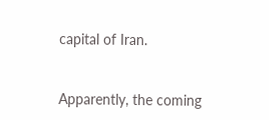capital of Iran.


Apparently, the coming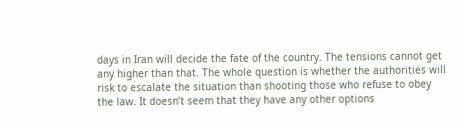days in Iran will decide the fate of the country. The tensions cannot get any higher than that. The whole question is whether the authorities will risk to escalate the situation than shooting those who refuse to obey the law. It doesn’t seem that they have any other options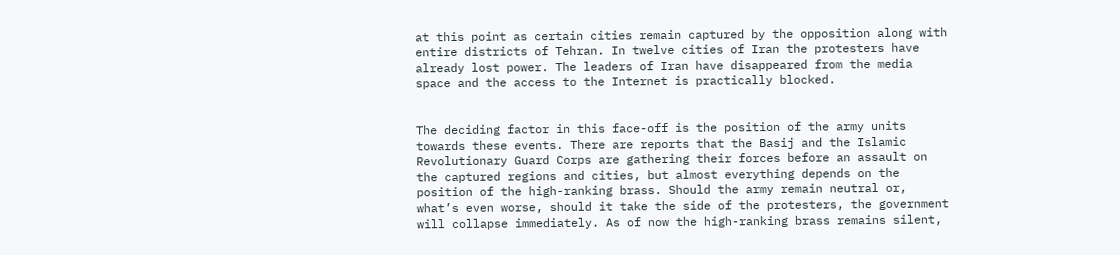at this point as certain cities remain captured by the opposition along with entire districts of Tehran. In twelve cities of Iran the protesters have already lost power. The leaders of Iran have disappeared from the media space and the access to the Internet is practically blocked.


The deciding factor in this face-off is the position of the army units towards these events. There are reports that the Basij and the Islamic Revolutionary Guard Corps are gathering their forces before an assault on the captured regions and cities, but almost everything depends on the position of the high-ranking brass. Should the army remain neutral or, what’s even worse, should it take the side of the protesters, the government will collapse immediately. As of now the high-ranking brass remains silent,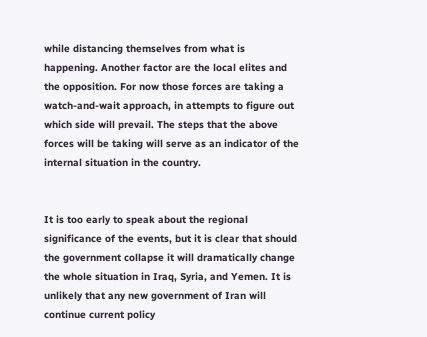while distancing themselves from what is happening. Another factor are the local elites and the opposition. For now those forces are taking a watch-and-wait approach, in attempts to figure out which side will prevail. The steps that the above forces will be taking will serve as an indicator of the internal situation in the country.


It is too early to speak about the regional significance of the events, but it is clear that should the government collapse it will dramatically change the whole situation in Iraq, Syria, and Yemen. It is unlikely that any new government of Iran will continue current policy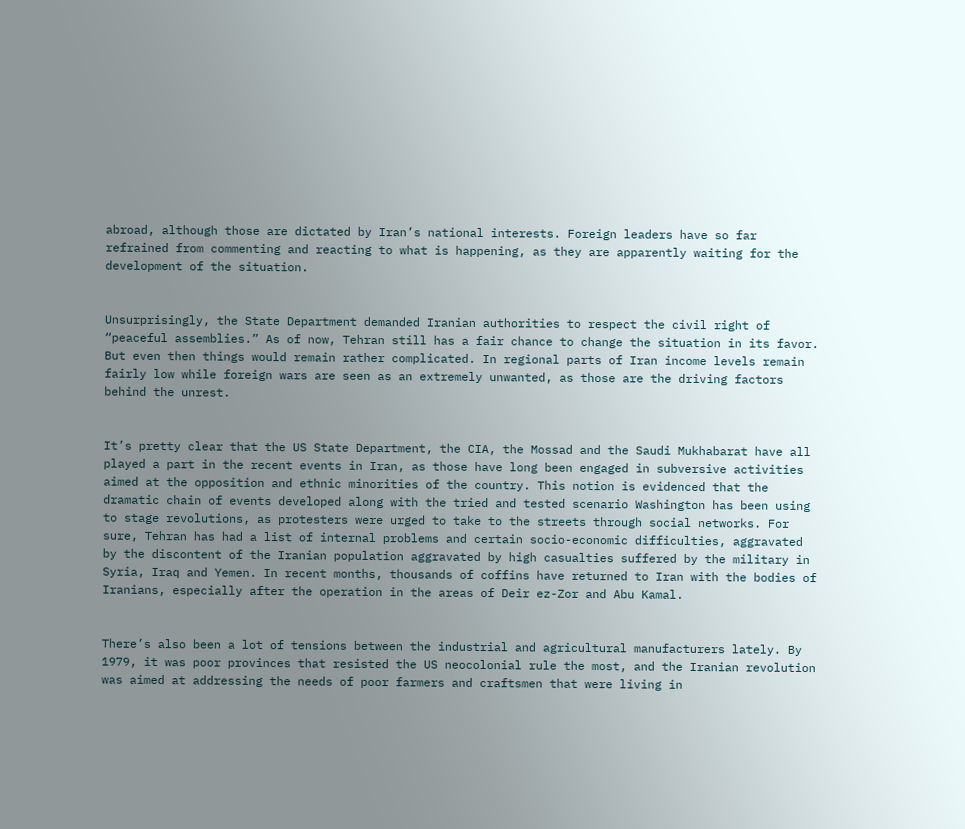abroad, although those are dictated by Iran’s national interests. Foreign leaders have so far refrained from commenting and reacting to what is happening, as they are apparently waiting for the development of the situation.


Unsurprisingly, the State Department demanded Iranian authorities to respect the civil right of “peaceful assemblies.” As of now, Tehran still has a fair chance to change the situation in its favor. But even then things would remain rather complicated. In regional parts of Iran income levels remain fairly low while foreign wars are seen as an extremely unwanted, as those are the driving factors behind the unrest.


It’s pretty clear that the US State Department, the CIA, the Mossad and the Saudi Mukhabarat have all played a part in the recent events in Iran, as those have long been engaged in subversive activities aimed at the opposition and ethnic minorities of the country. This notion is evidenced that the dramatic chain of events developed along with the tried and tested scenario Washington has been using to stage revolutions, as protesters were urged to take to the streets through social networks. For sure, Tehran has had a list of internal problems and certain socio-economic difficulties, aggravated by the discontent of the Iranian population aggravated by high casualties suffered by the military in Syria, Iraq and Yemen. In recent months, thousands of coffins have returned to Iran with the bodies of Iranians, especially after the operation in the areas of Deir ez-Zor and Abu Kamal.


There’s also been a lot of tensions between the industrial and agricultural manufacturers lately. By 1979, it was poor provinces that resisted the US neocolonial rule the most, and the Iranian revolution was aimed at addressing the needs of poor farmers and craftsmen that were living in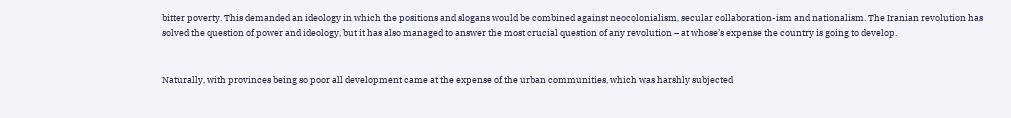bitter poverty. This demanded an ideology in which the positions and slogans would be combined against neocolonialism, secular collaboration-ism and nationalism. The Iranian revolution has solved the question of power and ideology, but it has also managed to answer the most crucial question of any revolution – at whose’s expense the country is going to develop.


Naturally, with provinces being so poor all development came at the expense of the urban communities, which was harshly subjected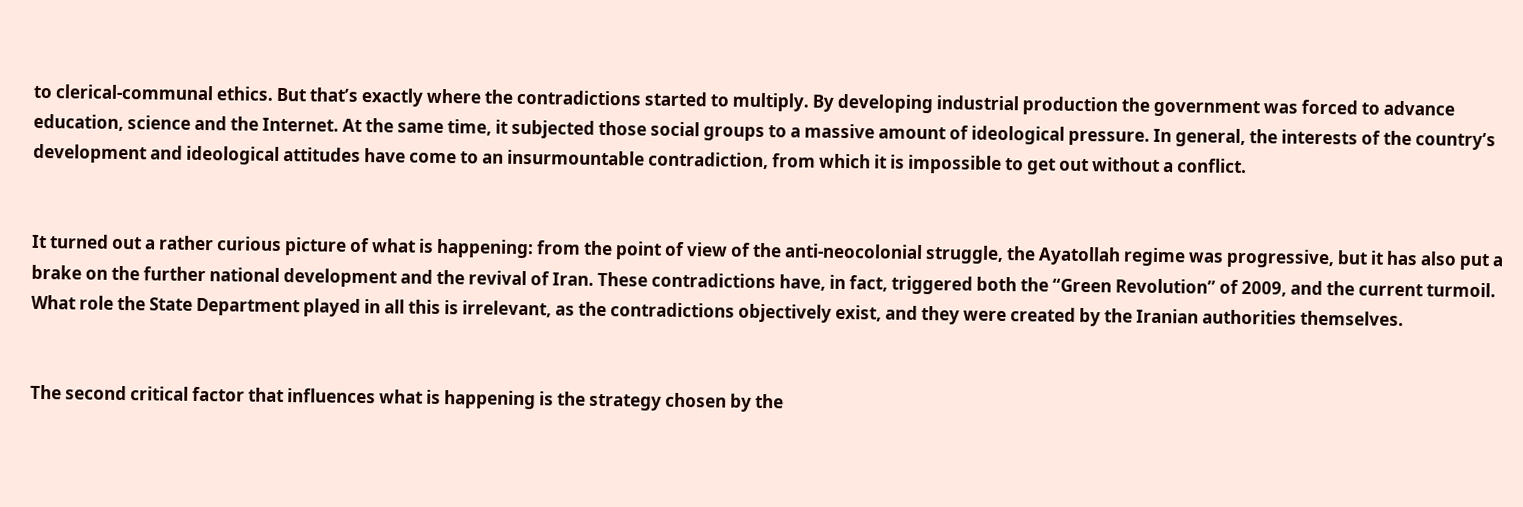to clerical-communal ethics. But that’s exactly where the contradictions started to multiply. By developing industrial production the government was forced to advance education, science and the Internet. At the same time, it subjected those social groups to a massive amount of ideological pressure. In general, the interests of the country’s development and ideological attitudes have come to an insurmountable contradiction, from which it is impossible to get out without a conflict.


It turned out a rather curious picture of what is happening: from the point of view of the anti-neocolonial struggle, the Ayatollah regime was progressive, but it has also put a brake on the further national development and the revival of Iran. These contradictions have, in fact, triggered both the “Green Revolution” of 2009, and the current turmoil. What role the State Department played in all this is irrelevant, as the contradictions objectively exist, and they were created by the Iranian authorities themselves.


The second critical factor that influences what is happening is the strategy chosen by the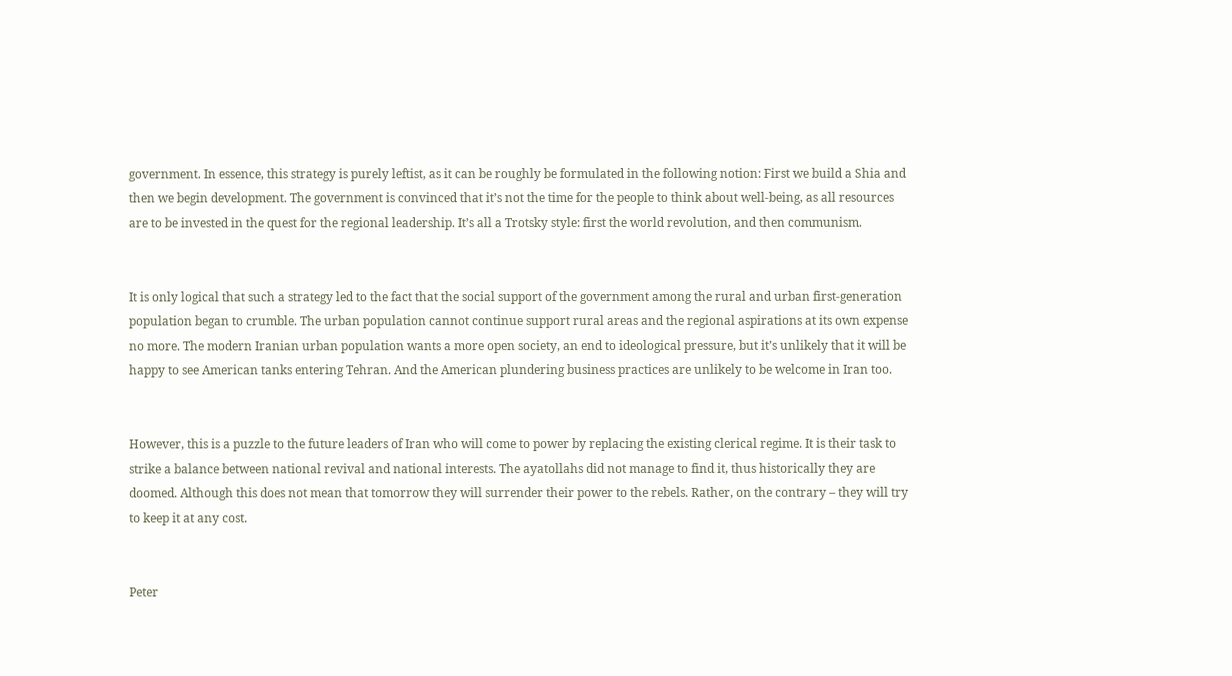government. In essence, this strategy is purely leftist, as it can be roughly be formulated in the following notion: First we build a Shia and then we begin development. The government is convinced that it’s not the time for the people to think about well-being, as all resources are to be invested in the quest for the regional leadership. It’s all a Trotsky style: first the world revolution, and then communism.


It is only logical that such a strategy led to the fact that the social support of the government among the rural and urban first-generation population began to crumble. The urban population cannot continue support rural areas and the regional aspirations at its own expense no more. The modern Iranian urban population wants a more open society, an end to ideological pressure, but it’s unlikely that it will be happy to see American tanks entering Tehran. And the American plundering business practices are unlikely to be welcome in Iran too.


However, this is a puzzle to the future leaders of Iran who will come to power by replacing the existing clerical regime. It is their task to strike a balance between national revival and national interests. The ayatollahs did not manage to find it, thus historically they are doomed. Although this does not mean that tomorrow they will surrender their power to the rebels. Rather, on the contrary – they will try to keep it at any cost.


Peter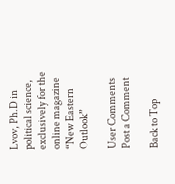Lvov, Ph.D in political science, exclusively for the online magazine “New Eastern Outlook”

User Comments Post a Comment

Back to Top